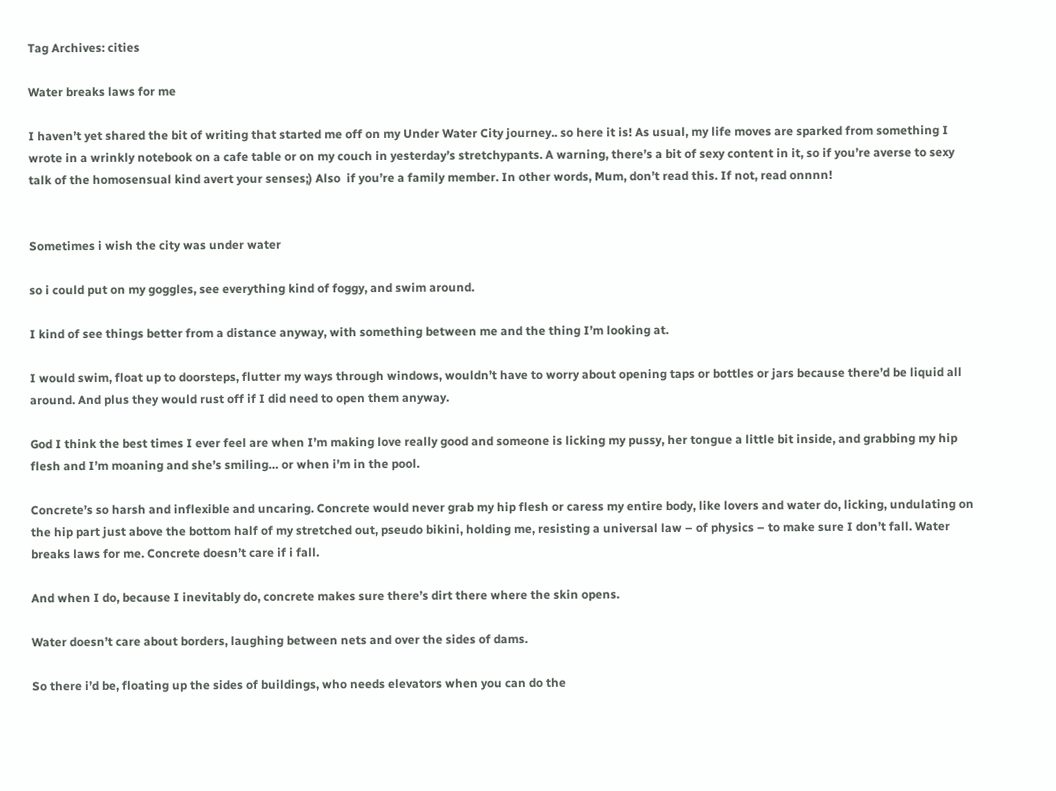Tag Archives: cities

Water breaks laws for me

I haven’t yet shared the bit of writing that started me off on my Under Water City journey.. so here it is! As usual, my life moves are sparked from something I wrote in a wrinkly notebook on a cafe table or on my couch in yesterday’s stretchypants. A warning, there’s a bit of sexy content in it, so if you’re averse to sexy talk of the homosensual kind avert your senses;) Also  if you’re a family member. In other words, Mum, don’t read this. If not, read onnnn!


Sometimes i wish the city was under water

so i could put on my goggles, see everything kind of foggy, and swim around.

I kind of see things better from a distance anyway, with something between me and the thing I’m looking at.

I would swim, float up to doorsteps, flutter my ways through windows, wouldn’t have to worry about opening taps or bottles or jars because there’d be liquid all around. And plus they would rust off if I did need to open them anyway.

God I think the best times I ever feel are when I’m making love really good and someone is licking my pussy, her tongue a little bit inside, and grabbing my hip flesh and I’m moaning and she’s smiling… or when i’m in the pool.

Concrete’s so harsh and inflexible and uncaring. Concrete would never grab my hip flesh or caress my entire body, like lovers and water do, licking, undulating on the hip part just above the bottom half of my stretched out, pseudo bikini, holding me, resisting a universal law – of physics – to make sure I don’t fall. Water breaks laws for me. Concrete doesn’t care if i fall.

And when I do, because I inevitably do, concrete makes sure there’s dirt there where the skin opens.

Water doesn’t care about borders, laughing between nets and over the sides of dams.

So there i’d be, floating up the sides of buildings, who needs elevators when you can do the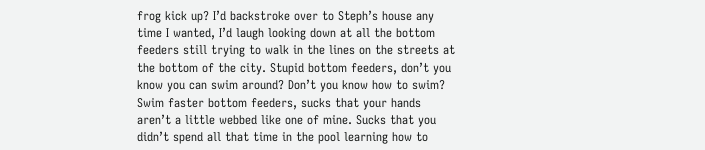frog kick up? I’d backstroke over to Steph’s house any time I wanted, I’d laugh looking down at all the bottom feeders still trying to walk in the lines on the streets at the bottom of the city. Stupid bottom feeders, don’t you know you can swim around? Don’t you know how to swim? Swim faster bottom feeders, sucks that your hands aren’t a little webbed like one of mine. Sucks that you didn’t spend all that time in the pool learning how to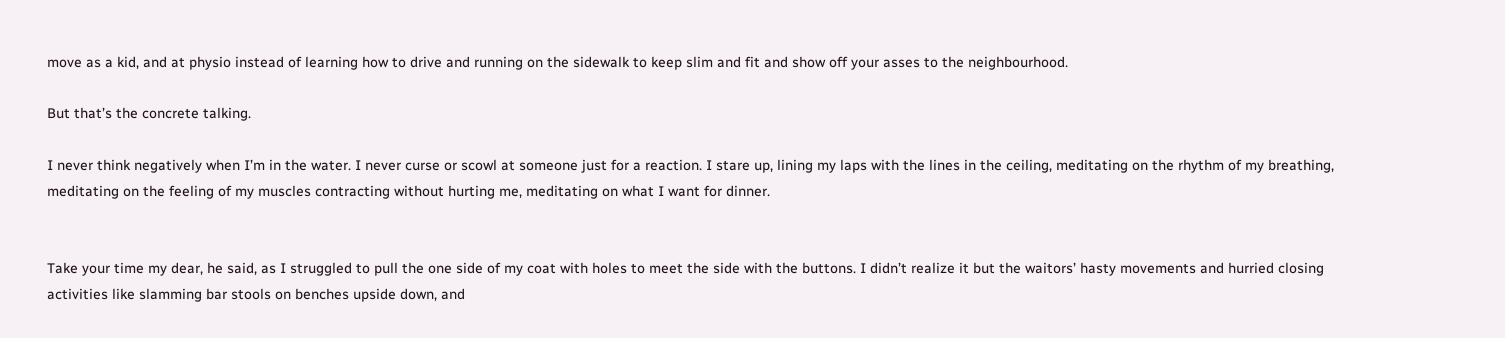move as a kid, and at physio instead of learning how to drive and running on the sidewalk to keep slim and fit and show off your asses to the neighbourhood.

But that’s the concrete talking.

I never think negatively when I’m in the water. I never curse or scowl at someone just for a reaction. I stare up, lining my laps with the lines in the ceiling, meditating on the rhythm of my breathing, meditating on the feeling of my muscles contracting without hurting me, meditating on what I want for dinner.


Take your time my dear, he said, as I struggled to pull the one side of my coat with holes to meet the side with the buttons. I didn’t realize it but the waitors’ hasty movements and hurried closing activities like slamming bar stools on benches upside down, and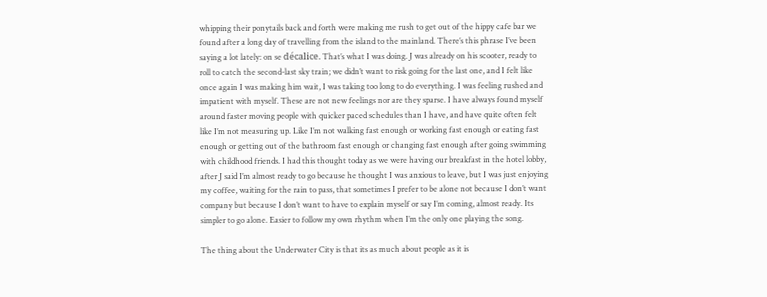whipping their ponytails back and forth were making me rush to get out of the hippy cafe bar we found after a long day of travelling from the island to the mainland. There’s this phrase I’ve been saying a lot lately: on se décalice. That’s what I was doing. J was already on his scooter, ready to roll to catch the second-last sky train; we didn’t want to risk going for the last one, and I felt like once again I was making him wait, I was taking too long to do everything. I was feeling rushed and impatient with myself. These are not new feelings nor are they sparse. I have always found myself around faster moving people with quicker paced schedules than I have, and have quite often felt like I’m not measuring up. Like I’m not walking fast enough or working fast enough or eating fast enough or getting out of the bathroom fast enough or changing fast enough after going swimming with childhood friends. I had this thought today as we were having our breakfast in the hotel lobby, after J said I’m almost ready to go because he thought I was anxious to leave, but I was just enjoying my coffee, waiting for the rain to pass, that sometimes I prefer to be alone not because I don’t want company but because I don’t want to have to explain myself or say I’m coming, almost ready. Its simpler to go alone. Easier to follow my own rhythm when I’m the only one playing the song.

The thing about the Underwater City is that its as much about people as it is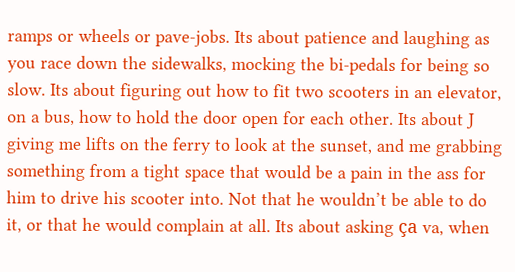ramps or wheels or pave-jobs. Its about patience and laughing as you race down the sidewalks, mocking the bi-pedals for being so slow. Its about figuring out how to fit two scooters in an elevator, on a bus, how to hold the door open for each other. Its about J giving me lifts on the ferry to look at the sunset, and me grabbing something from a tight space that would be a pain in the ass for him to drive his scooter into. Not that he wouldn’t be able to do it, or that he would complain at all. Its about asking ça va, when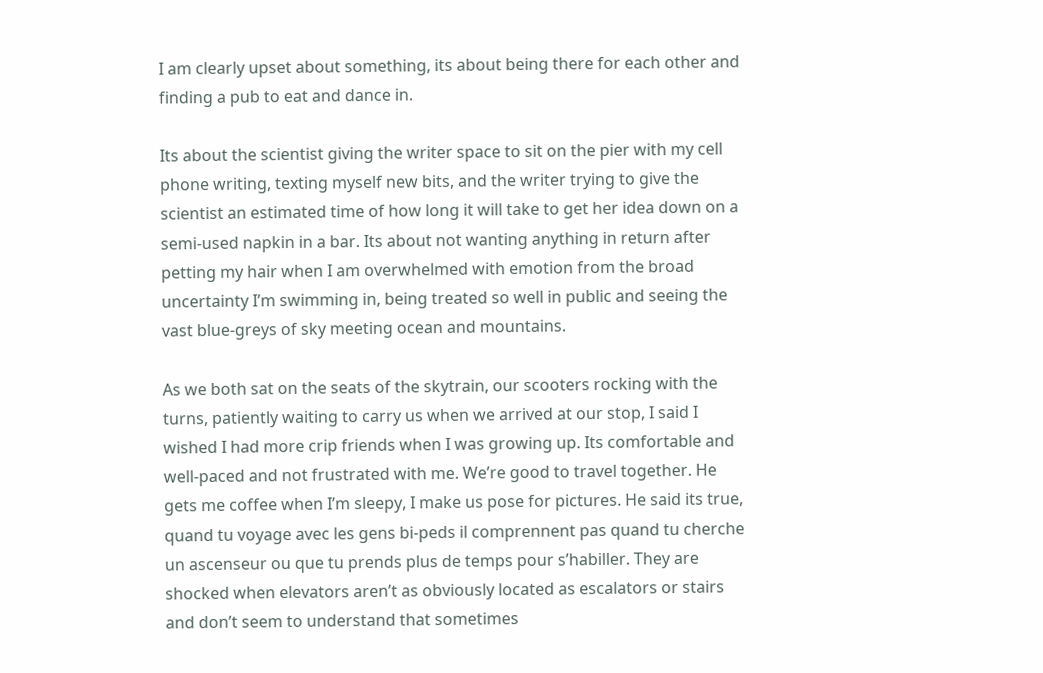I am clearly upset about something, its about being there for each other and finding a pub to eat and dance in.

Its about the scientist giving the writer space to sit on the pier with my cell phone writing, texting myself new bits, and the writer trying to give the scientist an estimated time of how long it will take to get her idea down on a semi-used napkin in a bar. Its about not wanting anything in return after petting my hair when I am overwhelmed with emotion from the broad uncertainty I’m swimming in, being treated so well in public and seeing the vast blue-greys of sky meeting ocean and mountains.

As we both sat on the seats of the skytrain, our scooters rocking with the turns, patiently waiting to carry us when we arrived at our stop, I said I wished I had more crip friends when I was growing up. Its comfortable and well-paced and not frustrated with me. We’re good to travel together. He gets me coffee when I’m sleepy, I make us pose for pictures. He said its true, quand tu voyage avec les gens bi-peds il comprennent pas quand tu cherche un ascenseur ou que tu prends plus de temps pour s’habiller. They are shocked when elevators aren’t as obviously located as escalators or stairs and don’t seem to understand that sometimes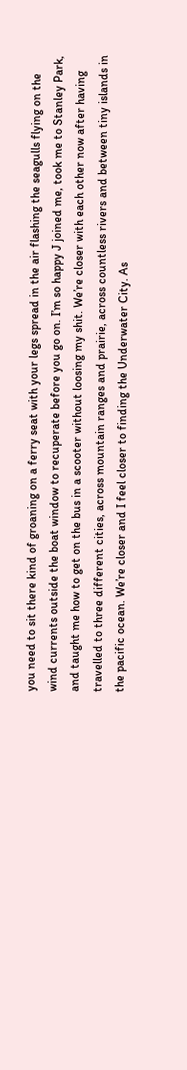you need to sit there kind of groaning on a ferry seat with your legs spread in the air flashing the seagulls flying on the wind currents outside the boat window to recuperate before you go on. I’m so happy J joined me, took me to Stanley Park, and taught me how to get on the bus in a scooter without loosing my shit. We’re closer with each other now after having travelled to three different cities, across mountain ranges and prairie, across countless rivers and between tiny islands in the pacific ocean. We’re closer and I feel closer to finding the Underwater City. As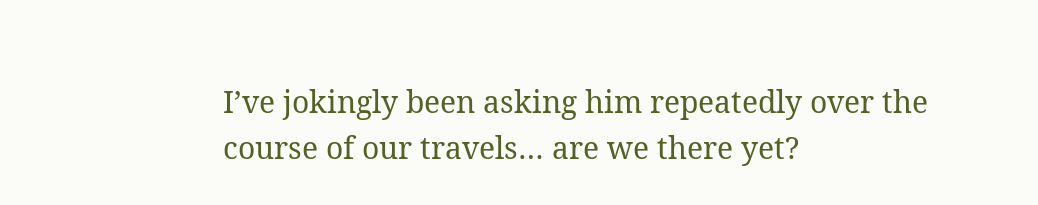I’ve jokingly been asking him repeatedly over the course of our travels… are we there yet?